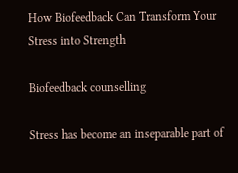How Biofeedback Can Transform Your Stress into Strength

Biofeedback counselling

Stress has become an inseparable part of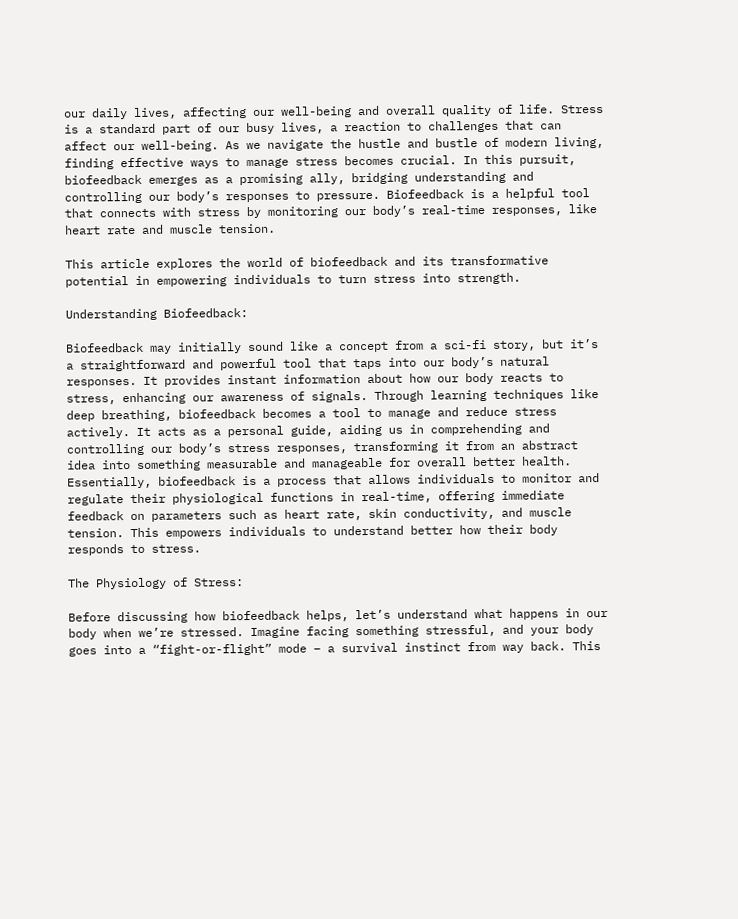our daily lives, affecting our well-being and overall quality of life. Stress is a standard part of our busy lives, a reaction to challenges that can affect our well-being. As we navigate the hustle and bustle of modern living, finding effective ways to manage stress becomes crucial. In this pursuit, biofeedback emerges as a promising ally, bridging understanding and controlling our body’s responses to pressure. Biofeedback is a helpful tool that connects with stress by monitoring our body’s real-time responses, like heart rate and muscle tension.

This article explores the world of biofeedback and its transformative potential in empowering individuals to turn stress into strength.

Understanding Biofeedback:

Biofeedback may initially sound like a concept from a sci-fi story, but it’s a straightforward and powerful tool that taps into our body’s natural responses. It provides instant information about how our body reacts to stress, enhancing our awareness of signals. Through learning techniques like deep breathing, biofeedback becomes a tool to manage and reduce stress actively. It acts as a personal guide, aiding us in comprehending and controlling our body’s stress responses, transforming it from an abstract idea into something measurable and manageable for overall better health. Essentially, biofeedback is a process that allows individuals to monitor and regulate their physiological functions in real-time, offering immediate feedback on parameters such as heart rate, skin conductivity, and muscle tension. This empowers individuals to understand better how their body responds to stress.

The Physiology of Stress:

Before discussing how biofeedback helps, let’s understand what happens in our body when we’re stressed. Imagine facing something stressful, and your body goes into a “fight-or-flight” mode – a survival instinct from way back. This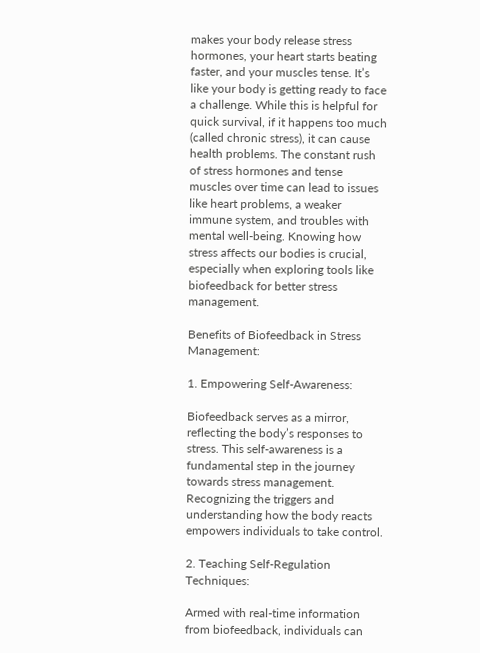makes your body release stress hormones, your heart starts beating faster, and your muscles tense. It’s like your body is getting ready to face a challenge. While this is helpful for quick survival, if it happens too much (called chronic stress), it can cause health problems. The constant rush of stress hormones and tense muscles over time can lead to issues like heart problems, a weaker immune system, and troubles with mental well-being. Knowing how stress affects our bodies is crucial, especially when exploring tools like biofeedback for better stress management.

Benefits of Biofeedback in Stress Management:

1. Empowering Self-Awareness:

Biofeedback serves as a mirror, reflecting the body’s responses to stress. This self-awareness is a fundamental step in the journey towards stress management. Recognizing the triggers and understanding how the body reacts empowers individuals to take control.

2. Teaching Self-Regulation Techniques:

Armed with real-time information from biofeedback, individuals can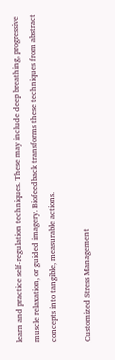learn and practice self-regulation techniques. These may include deep breathing, progressive muscle relaxation, or guided imagery. Biofeedback transforms these techniques from abstract concepts into tangible, measurable actions.

Customized Stress Management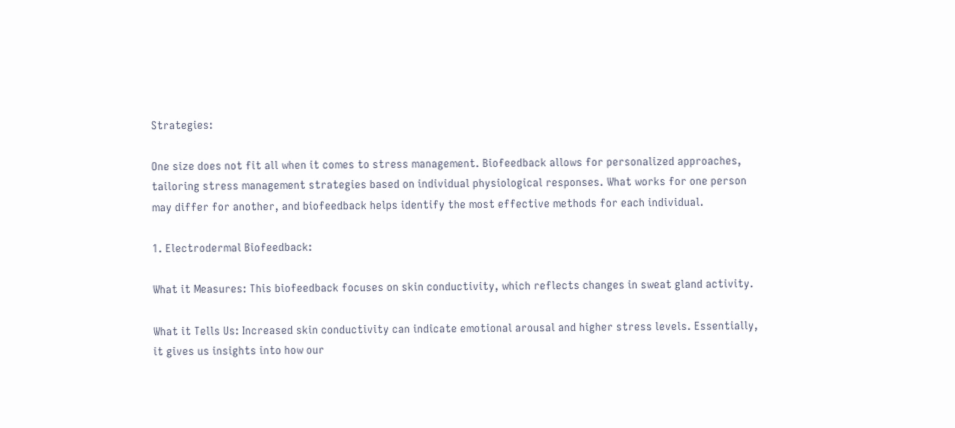Strategies:

One size does not fit all when it comes to stress management. Biofeedback allows for personalized approaches, tailoring stress management strategies based on individual physiological responses. What works for one person may differ for another, and biofeedback helps identify the most effective methods for each individual.

1. Electrodermal Biofeedback:

What it Measures: This biofeedback focuses on skin conductivity, which reflects changes in sweat gland activity.

What it Tells Us: Increased skin conductivity can indicate emotional arousal and higher stress levels. Essentially, it gives us insights into how our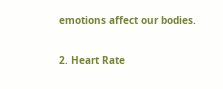emotions affect our bodies.

2. Heart Rate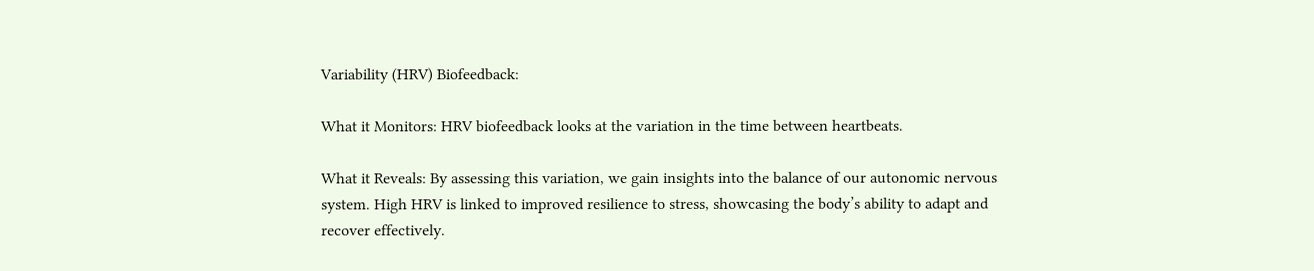Variability (HRV) Biofeedback:

What it Monitors: HRV biofeedback looks at the variation in the time between heartbeats.

What it Reveals: By assessing this variation, we gain insights into the balance of our autonomic nervous system. High HRV is linked to improved resilience to stress, showcasing the body’s ability to adapt and recover effectively.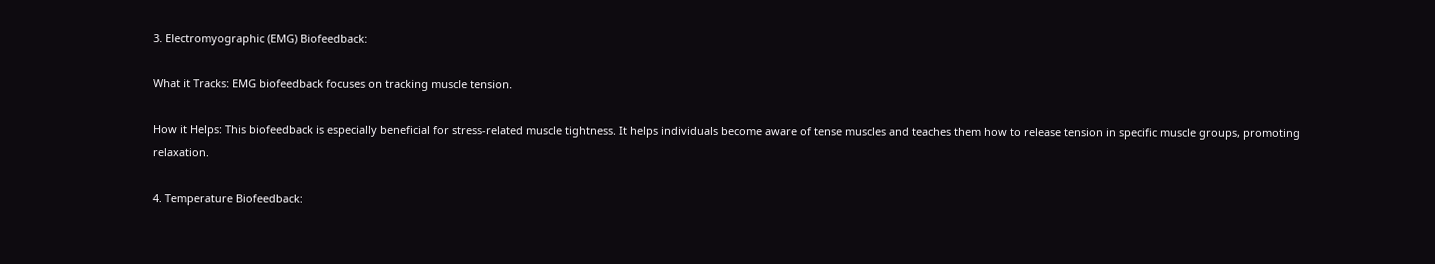3. Electromyographic (EMG) Biofeedback:

What it Tracks: EMG biofeedback focuses on tracking muscle tension.

How it Helps: This biofeedback is especially beneficial for stress-related muscle tightness. It helps individuals become aware of tense muscles and teaches them how to release tension in specific muscle groups, promoting relaxation.

4. Temperature Biofeedback: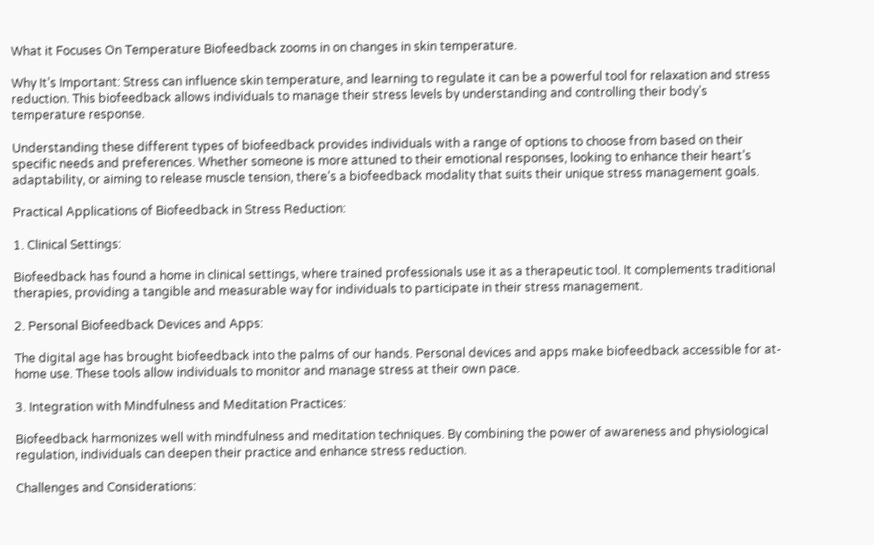What it Focuses On Temperature Biofeedback zooms in on changes in skin temperature.

Why It’s Important: Stress can influence skin temperature, and learning to regulate it can be a powerful tool for relaxation and stress reduction. This biofeedback allows individuals to manage their stress levels by understanding and controlling their body’s temperature response.

Understanding these different types of biofeedback provides individuals with a range of options to choose from based on their specific needs and preferences. Whether someone is more attuned to their emotional responses, looking to enhance their heart’s adaptability, or aiming to release muscle tension, there’s a biofeedback modality that suits their unique stress management goals.

Practical Applications of Biofeedback in Stress Reduction:

1. Clinical Settings:

Biofeedback has found a home in clinical settings, where trained professionals use it as a therapeutic tool. It complements traditional therapies, providing a tangible and measurable way for individuals to participate in their stress management.

2. Personal Biofeedback Devices and Apps:

The digital age has brought biofeedback into the palms of our hands. Personal devices and apps make biofeedback accessible for at-home use. These tools allow individuals to monitor and manage stress at their own pace.

3. Integration with Mindfulness and Meditation Practices:

Biofeedback harmonizes well with mindfulness and meditation techniques. By combining the power of awareness and physiological regulation, individuals can deepen their practice and enhance stress reduction.

Challenges and Considerations: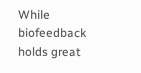While biofeedback holds great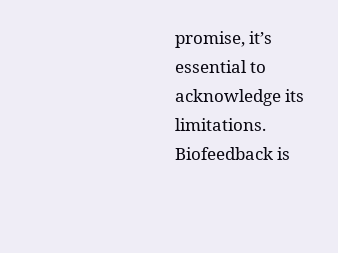promise, it’s essential to acknowledge its limitations. Biofeedback is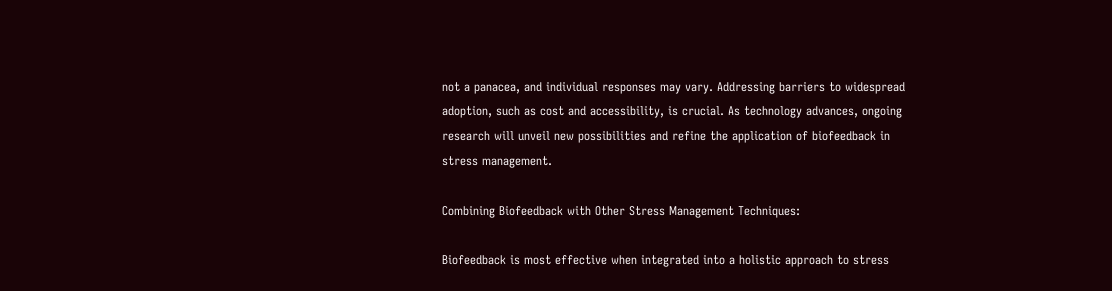not a panacea, and individual responses may vary. Addressing barriers to widespread adoption, such as cost and accessibility, is crucial. As technology advances, ongoing research will unveil new possibilities and refine the application of biofeedback in stress management.

Combining Biofeedback with Other Stress Management Techniques:

Biofeedback is most effective when integrated into a holistic approach to stress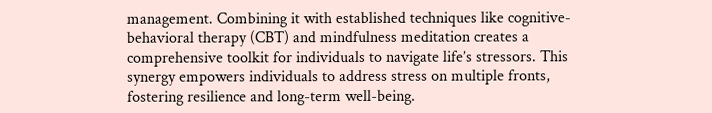management. Combining it with established techniques like cognitive-behavioral therapy (CBT) and mindfulness meditation creates a comprehensive toolkit for individuals to navigate life’s stressors. This synergy empowers individuals to address stress on multiple fronts, fostering resilience and long-term well-being.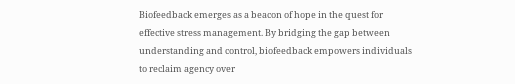Biofeedback emerges as a beacon of hope in the quest for effective stress management. By bridging the gap between understanding and control, biofeedback empowers individuals to reclaim agency over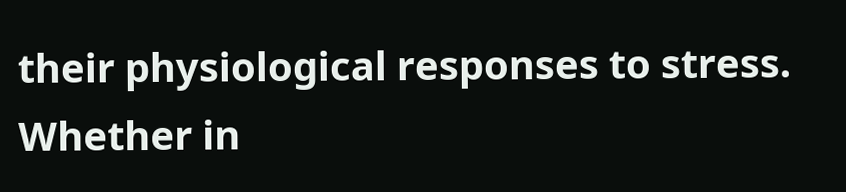their physiological responses to stress. Whether in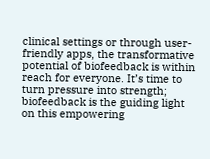clinical settings or through user-friendly apps, the transformative potential of biofeedback is within reach for everyone. It’s time to turn pressure into strength; biofeedback is the guiding light on this empowering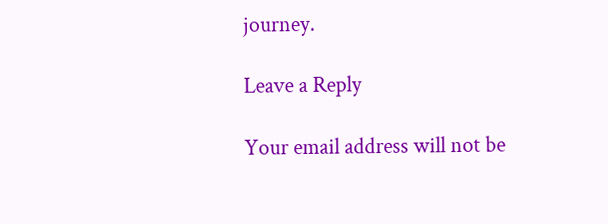journey.

Leave a Reply

Your email address will not be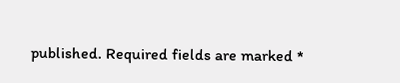published. Required fields are marked *